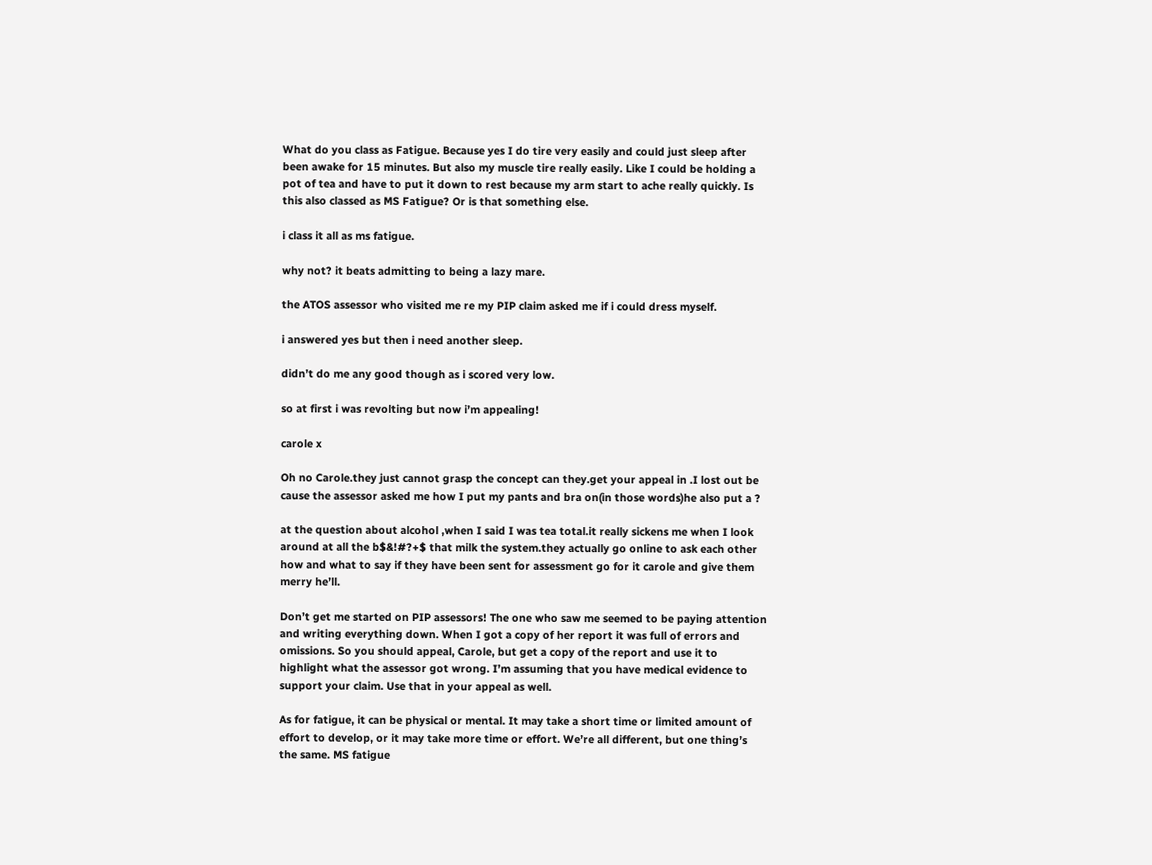What do you class as Fatigue. Because yes I do tire very easily and could just sleep after been awake for 15 minutes. But also my muscle tire really easily. Like I could be holding a pot of tea and have to put it down to rest because my arm start to ache really quickly. Is this also classed as MS Fatigue? Or is that something else.

i class it all as ms fatigue.

why not? it beats admitting to being a lazy mare.

the ATOS assessor who visited me re my PIP claim asked me if i could dress myself.

i answered yes but then i need another sleep.

didn’t do me any good though as i scored very low.

so at first i was revolting but now i’m appealing!

carole x

Oh no Carole.they just cannot grasp the concept can they.get your appeal in .I lost out be cause the assessor asked me how I put my pants and bra on(in those words)he also put a ?

at the question about alcohol ,when I said I was tea total.it really sickens me when I look around at all the b$&!#?+$ that milk the system.they actually go online to ask each other how and what to say if they have been sent for assessment go for it carole and give them merry he’ll.

Don’t get me started on PIP assessors! The one who saw me seemed to be paying attention and writing everything down. When I got a copy of her report it was full of errors and omissions. So you should appeal, Carole, but get a copy of the report and use it to highlight what the assessor got wrong. I’m assuming that you have medical evidence to support your claim. Use that in your appeal as well.

As for fatigue, it can be physical or mental. It may take a short time or limited amount of effort to develop, or it may take more time or effort. We’re all different, but one thing’s the same. MS fatigue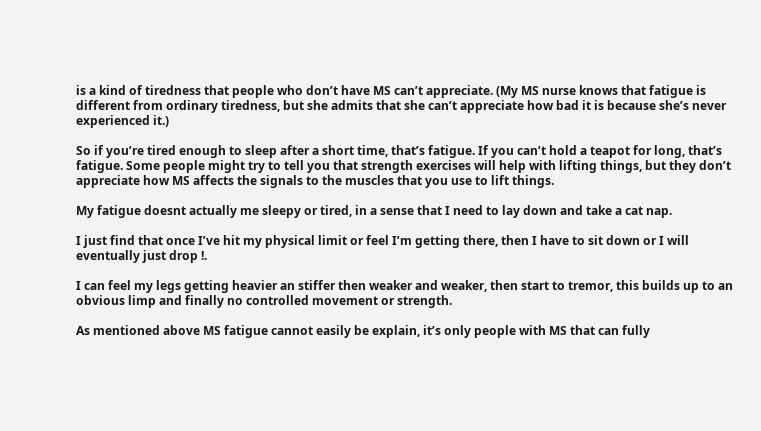is a kind of tiredness that people who don’t have MS can’t appreciate. (My MS nurse knows that fatigue is different from ordinary tiredness, but she admits that she can’t appreciate how bad it is because she’s never experienced it.)

So if you’re tired enough to sleep after a short time, that’s fatigue. If you can’t hold a teapot for long, that’s fatigue. Some people might try to tell you that strength exercises will help with lifting things, but they don’t appreciate how MS affects the signals to the muscles that you use to lift things.

My fatigue doesnt actually me sleepy or tired, in a sense that I need to lay down and take a cat nap.

I just find that once I’ve hit my physical limit or feel I’m getting there, then I have to sit down or I will eventually just drop !.

I can feel my legs getting heavier an stiffer then weaker and weaker, then start to tremor, this builds up to an obvious limp and finally no controlled movement or strength.

As mentioned above MS fatigue cannot easily be explain, it’s only people with MS that can fully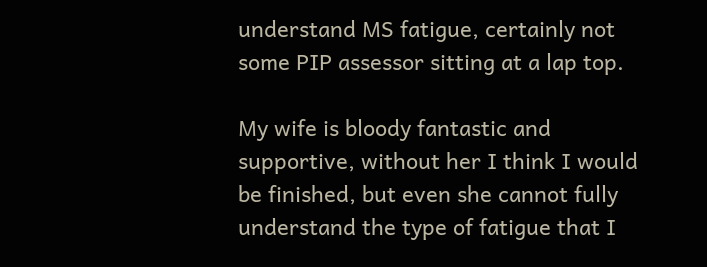understand MS fatigue, certainly not some PIP assessor sitting at a lap top.

My wife is bloody fantastic and supportive, without her I think I would be finished, but even she cannot fully understand the type of fatigue that I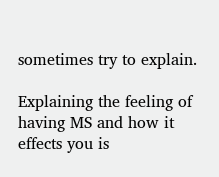sometimes try to explain.

Explaining the feeling of having MS and how it effects you is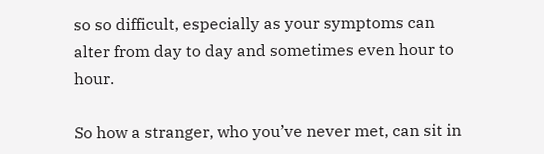so so difficult, especially as your symptoms can alter from day to day and sometimes even hour to hour.

So how a stranger, who you’ve never met, can sit in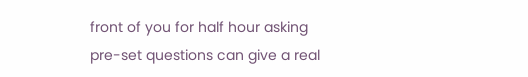front of you for half hour asking pre-set questions can give a real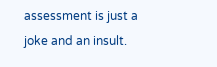assessment is just a joke and an insult.